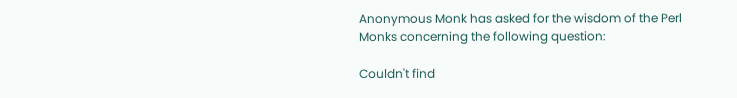Anonymous Monk has asked for the wisdom of the Perl Monks concerning the following question:

Couldn't find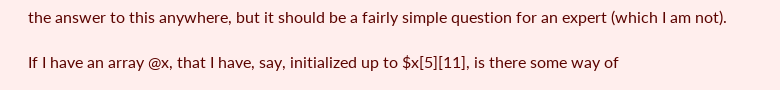the answer to this anywhere, but it should be a fairly simple question for an expert (which I am not).

If I have an array @x, that I have, say, initialized up to $x[5][11], is there some way of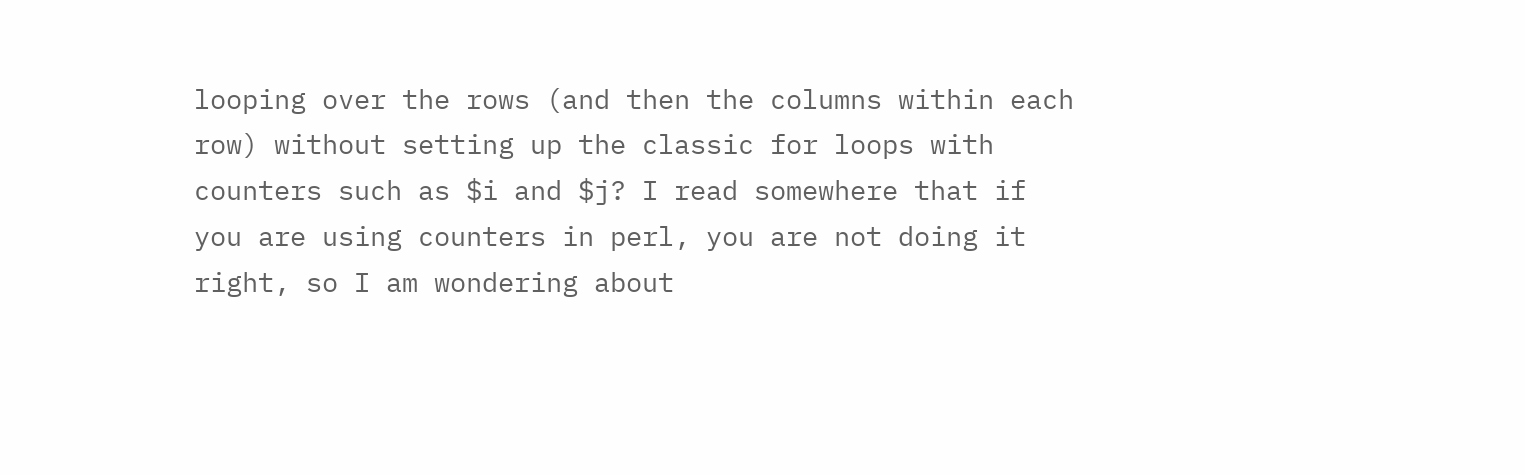looping over the rows (and then the columns within each row) without setting up the classic for loops with counters such as $i and $j? I read somewhere that if you are using counters in perl, you are not doing it right, so I am wondering about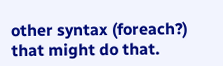other syntax (foreach?) that might do that.